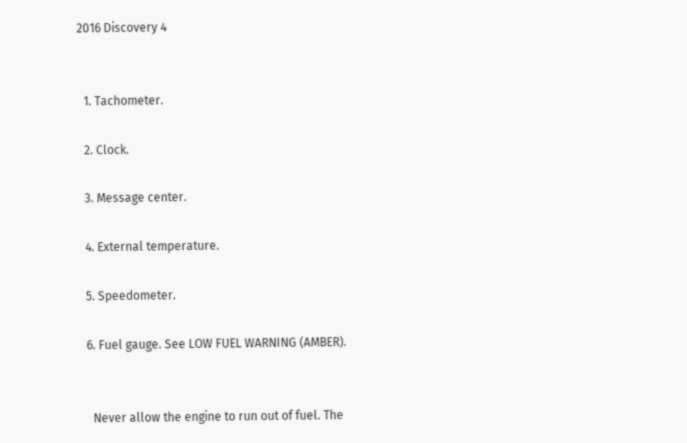2016 Discovery 4


  1. Tachometer.

  2. Clock.

  3. Message center.

  4. External temperature.

  5. Speedometer.

  6. Fuel gauge. See LOW FUEL WARNING (AMBER).


    Never allow the engine to run out of fuel. The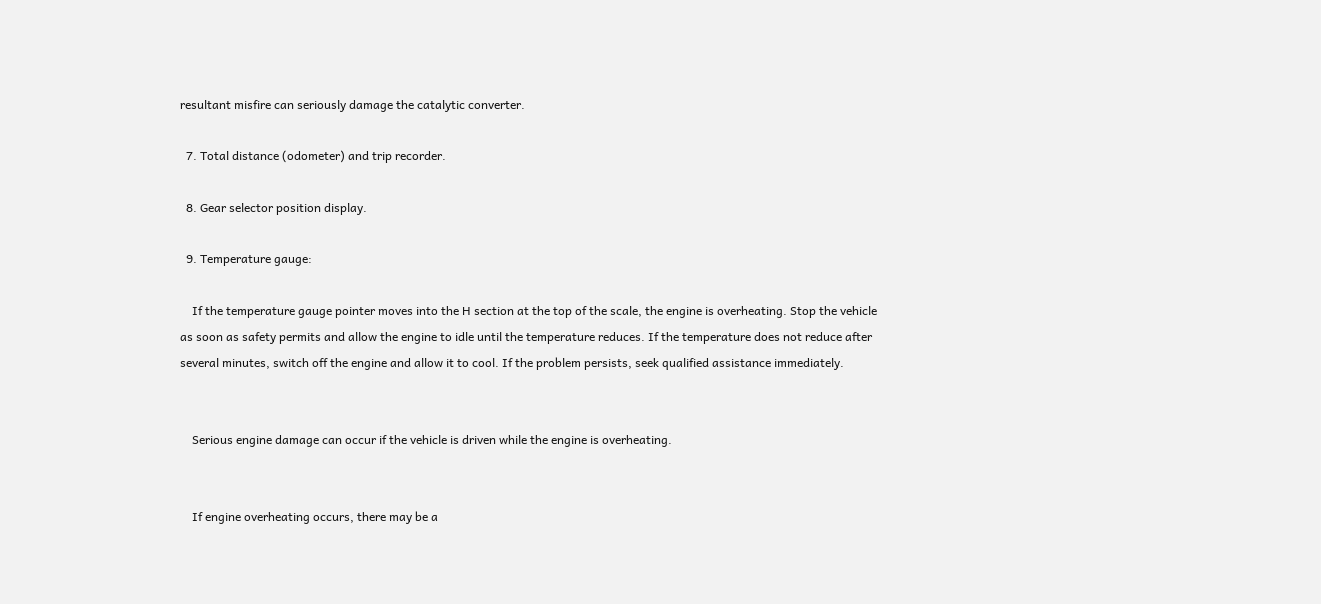resultant misfire can seriously damage the catalytic converter.

  7. Total distance (odometer) and trip recorder.

  8. Gear selector position display.

  9. Temperature gauge:

    If the temperature gauge pointer moves into the H section at the top of the scale, the engine is overheating. Stop the vehicle as soon as safety permits and allow the engine to idle until the temperature reduces. If the temperature does not reduce after several minutes, switch off the engine and allow it to cool. If the problem persists, seek qualified assistance immediately.


    Serious engine damage can occur if the vehicle is driven while the engine is overheating.


    If engine overheating occurs, there may be a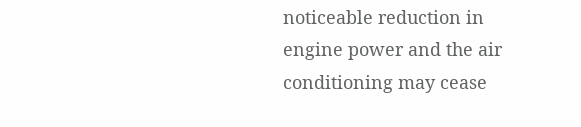noticeable reduction in engine power and the air conditioning may cease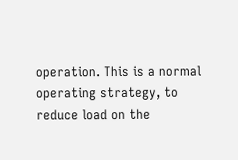operation. This is a normal operating strategy, to reduce load on the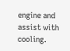engine and assist with cooling.